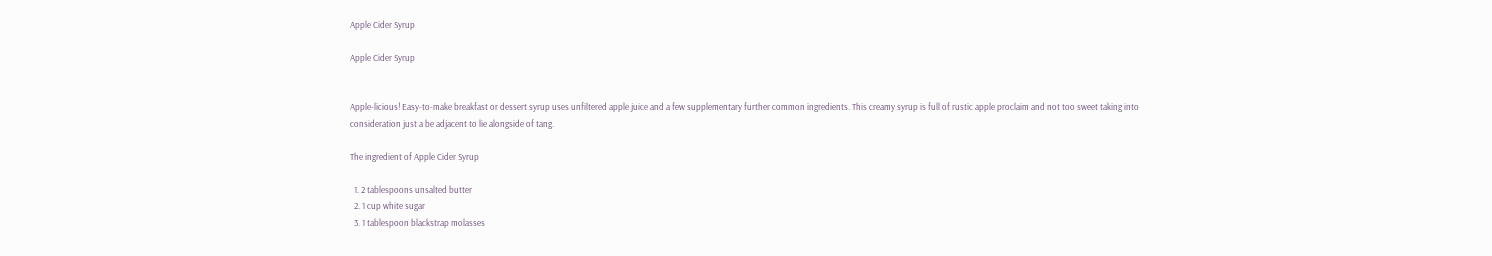Apple Cider Syrup

Apple Cider Syrup


Apple-licious! Easy-to-make breakfast or dessert syrup uses unfiltered apple juice and a few supplementary further common ingredients. This creamy syrup is full of rustic apple proclaim and not too sweet taking into consideration just a be adjacent to lie alongside of tang.

The ingredient of Apple Cider Syrup

  1. 2 tablespoons unsalted butter
  2. 1 cup white sugar
  3. 1 tablespoon blackstrap molasses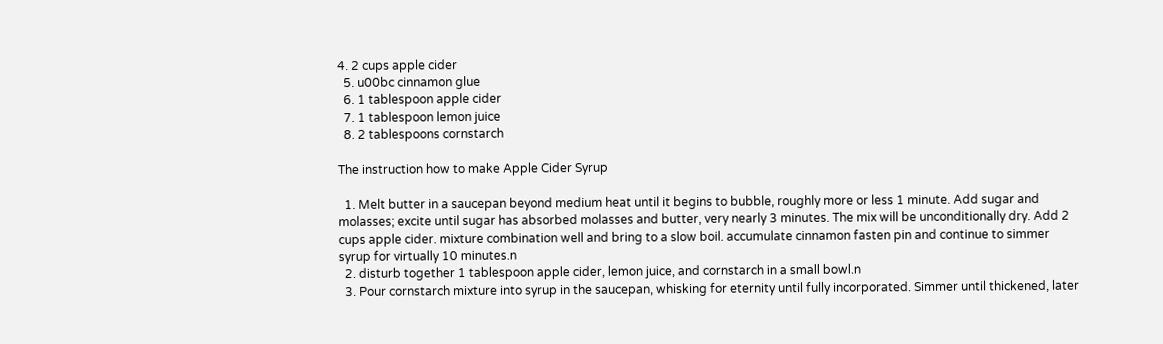4. 2 cups apple cider
  5. u00bc cinnamon glue
  6. 1 tablespoon apple cider
  7. 1 tablespoon lemon juice
  8. 2 tablespoons cornstarch

The instruction how to make Apple Cider Syrup

  1. Melt butter in a saucepan beyond medium heat until it begins to bubble, roughly more or less 1 minute. Add sugar and molasses; excite until sugar has absorbed molasses and butter, very nearly 3 minutes. The mix will be unconditionally dry. Add 2 cups apple cider. mixture combination well and bring to a slow boil. accumulate cinnamon fasten pin and continue to simmer syrup for virtually 10 minutes.n
  2. disturb together 1 tablespoon apple cider, lemon juice, and cornstarch in a small bowl.n
  3. Pour cornstarch mixture into syrup in the saucepan, whisking for eternity until fully incorporated. Simmer until thickened, later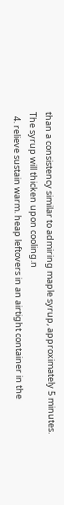than a consistency similar to admiring maple syrup, approximately 5 minutes. The syrup will thicken upon cooling.n
  4. relieve sustain warm. heap leftovers in an airtight container in the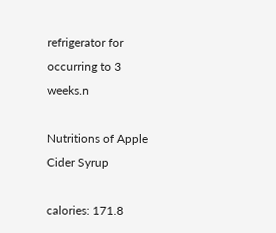refrigerator for occurring to 3 weeks.n

Nutritions of Apple Cider Syrup

calories: 171.8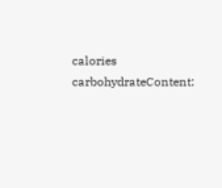calories
carbohydrateContent: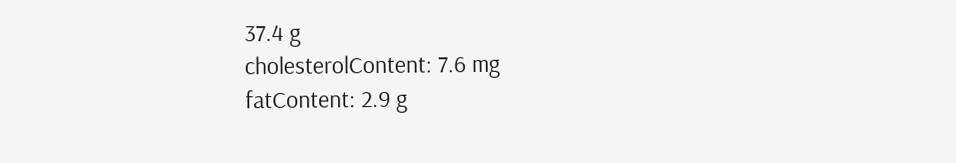37.4 g
cholesterolContent: 7.6 mg
fatContent: 2.9 g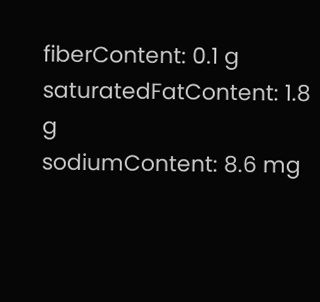fiberContent: 0.1 g
saturatedFatContent: 1.8 g
sodiumContent: 8.6 mg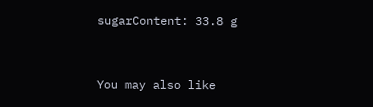sugarContent: 33.8 g


You may also like